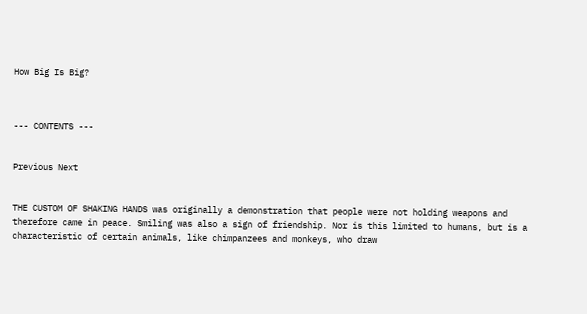How Big Is Big?



--- CONTENTS ---


Previous Next


THE CUSTOM OF SHAKING HANDS was originally a demonstration that people were not holding weapons and therefore came in peace. Smiling was also a sign of friendship. Nor is this limited to humans, but is a characteristic of certain animals, like chimpanzees and monkeys, who draw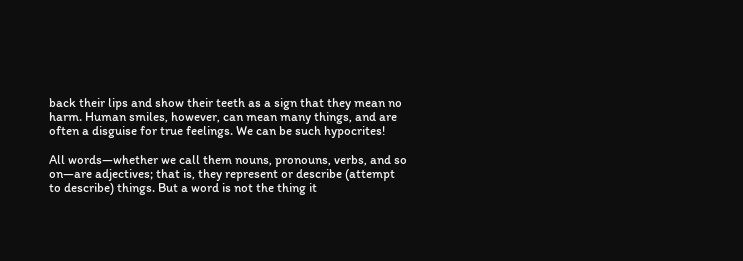back their lips and show their teeth as a sign that they mean no harm. Human smiles, however, can mean many things, and are often a disguise for true feelings. We can be such hypocrites!

All words—whether we call them nouns, pronouns, verbs, and so on—are adjectives; that is, they represent or describe (attempt to describe) things. But a word is not the thing it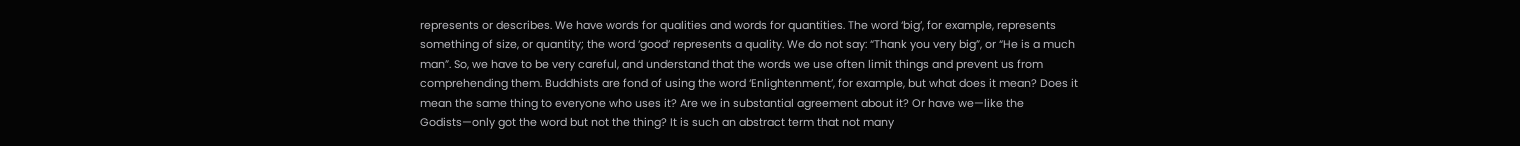represents or describes. We have words for qualities and words for quantities. The word ‘big’, for example, represents something of size, or quantity; the word ‘good’ represents a quality. We do not say: “Thank you very big”, or “He is a much man”. So, we have to be very careful, and understand that the words we use often limit things and prevent us from comprehending them. Buddhists are fond of using the word ‘Enlightenment’, for example, but what does it mean? Does it mean the same thing to everyone who uses it? Are we in substantial agreement about it? Or have we—like the Godists—only got the word but not the thing? It is such an abstract term that not many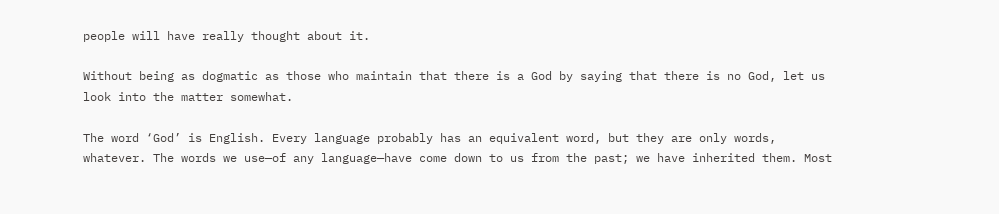people will have really thought about it.

Without being as dogmatic as those who maintain that there is a God by saying that there is no God, let us look into the matter somewhat.

The word ‘God’ is English. Every language probably has an equivalent word, but they are only words, whatever. The words we use—of any language—have come down to us from the past; we have inherited them. Most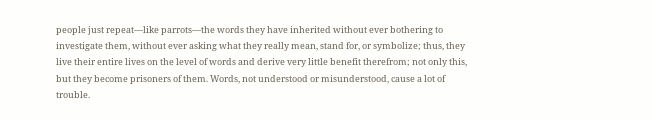people just repeat—like parrots—the words they have inherited without ever bothering to investigate them, without ever asking what they really mean, stand for, or symbolize; thus, they live their entire lives on the level of words and derive very little benefit therefrom; not only this, but they become prisoners of them. Words, not understood or misunderstood, cause a lot of trouble.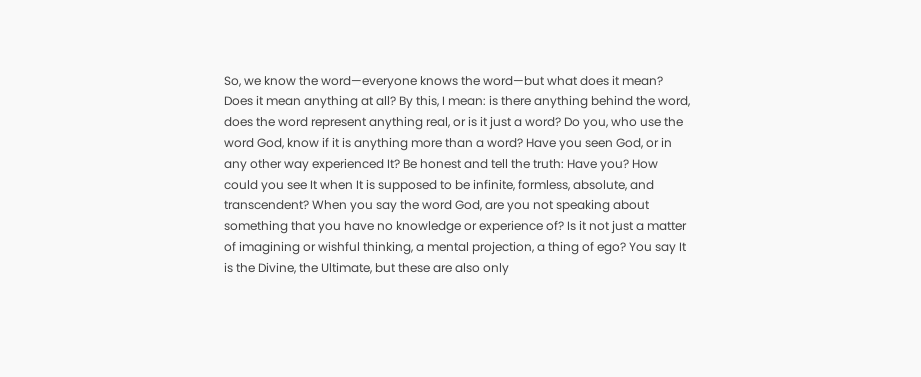So, we know the word—everyone knows the word—but what does it mean? Does it mean anything at all? By this, I mean: is there anything behind the word, does the word represent anything real, or is it just a word? Do you, who use the word God, know if it is anything more than a word? Have you seen God, or in any other way experienced It? Be honest and tell the truth: Have you? How could you see It when It is supposed to be infinite, formless, absolute, and transcendent? When you say the word God, are you not speaking about something that you have no knowledge or experience of? Is it not just a matter of imagining or wishful thinking, a mental projection, a thing of ego? You say It is the Divine, the Ultimate, but these are also only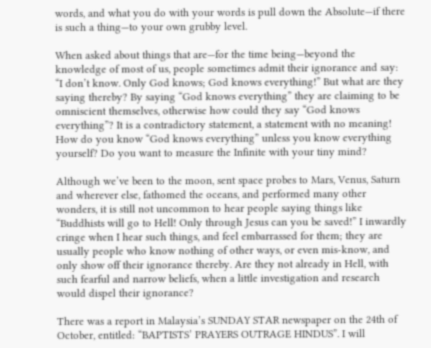words, and what you do with your words is pull down the Absolute—if there is such a thing—to your own grubby level.

When asked about things that are—for the time being—beyond the knowledge of most of us, people sometimes admit their ignorance and say: “I don’t know. Only God knows; God knows everything!” But what are they saying thereby? By saying “God knows everything” they are claiming to be omniscient themselves, otherwise how could they say “God knows everything”? It is a contradictory statement, a statement with no meaning! How do you know “God knows everything” unless you know everything yourself? Do you want to measure the Infinite with your tiny mind?

Although we’ve been to the moon, sent space probes to Mars, Venus, Saturn and wherever else, fathomed the oceans, and performed many other wonders, it is still not uncommon to hear people saying things like “Buddhists will go to Hell! Only through Jesus can you be saved!” I inwardly cringe when I hear such things, and feel embarrassed for them; they are usually people who know nothing of other ways, or even mis-know, and only show off their ignorance thereby. Are they not already in Hell, with such fearful and narrow beliefs, when a little investigation and research would dispel their ignorance?

There was a report in Malaysia’s SUNDAY STAR newspaper on the 24th of October, entitled: “BAPTISTS’ PRAYERS OUTRAGE HINDUS”. I will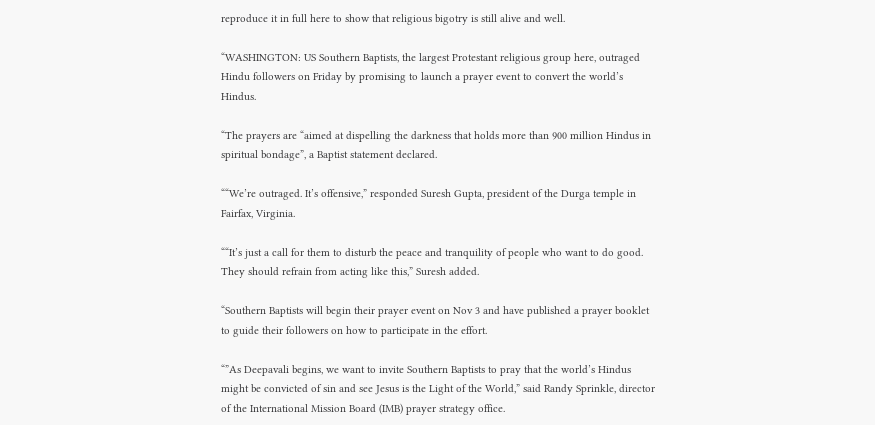reproduce it in full here to show that religious bigotry is still alive and well.

“WASHINGTON: US Southern Baptists, the largest Protestant religious group here, outraged Hindu followers on Friday by promising to launch a prayer event to convert the world’s Hindus.

“The prayers are “aimed at dispelling the darkness that holds more than 900 million Hindus in spiritual bondage”, a Baptist statement declared.

““We’re outraged. It’s offensive,” responded Suresh Gupta, president of the Durga temple in Fairfax, Virginia.

““It’s just a call for them to disturb the peace and tranquility of people who want to do good. They should refrain from acting like this,” Suresh added.

“Southern Baptists will begin their prayer event on Nov 3 and have published a prayer booklet to guide their followers on how to participate in the effort.

“”As Deepavali begins, we want to invite Southern Baptists to pray that the world’s Hindus might be convicted of sin and see Jesus is the Light of the World,” said Randy Sprinkle, director of the International Mission Board (IMB) prayer strategy office.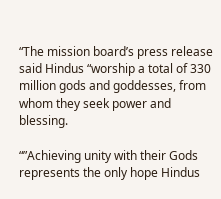“The mission board’s press release said Hindus “worship a total of 330 million gods and goddesses, from whom they seek power and blessing.

“”Achieving unity with their Gods represents the only hope Hindus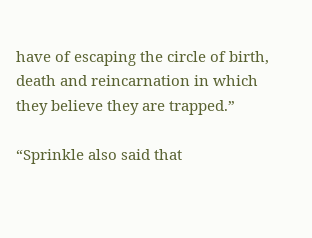have of escaping the circle of birth, death and reincarnation in which they believe they are trapped.”

“Sprinkle also said that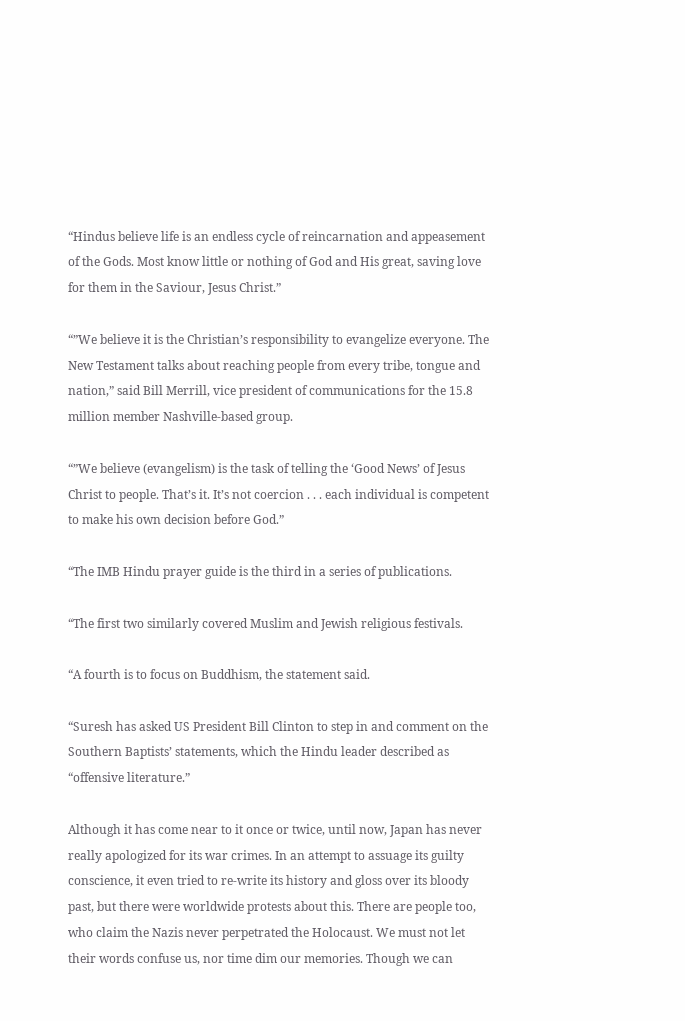“Hindus believe life is an endless cycle of reincarnation and appeasement of the Gods. Most know little or nothing of God and His great, saving love for them in the Saviour, Jesus Christ.”

“”We believe it is the Christian’s responsibility to evangelize everyone. The New Testament talks about reaching people from every tribe, tongue and nation,” said Bill Merrill, vice president of communications for the 15.8 million member Nashville-based group.

“”We believe (evangelism) is the task of telling the ‘Good News’ of Jesus Christ to people. That’s it. It’s not coercion . . . each individual is competent to make his own decision before God.”

“The IMB Hindu prayer guide is the third in a series of publications.

“The first two similarly covered Muslim and Jewish religious festivals.

“A fourth is to focus on Buddhism, the statement said.

“Suresh has asked US President Bill Clinton to step in and comment on the Southern Baptists’ statements, which the Hindu leader described as “offensive literature.”

Although it has come near to it once or twice, until now, Japan has never really apologized for its war crimes. In an attempt to assuage its guilty conscience, it even tried to re-write its history and gloss over its bloody past, but there were worldwide protests about this. There are people too, who claim the Nazis never perpetrated the Holocaust. We must not let their words confuse us, nor time dim our memories. Though we can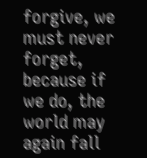forgive, we must never forget, because if we do, the world may again fall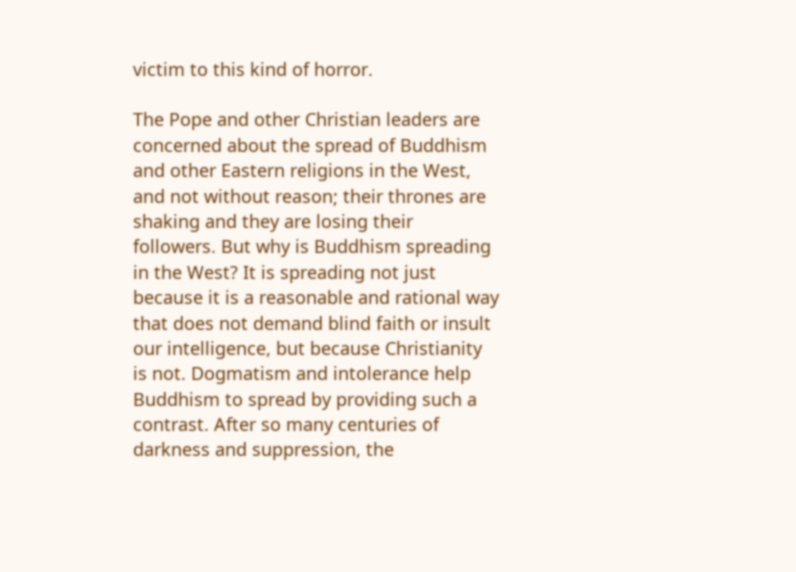victim to this kind of horror.

The Pope and other Christian leaders are concerned about the spread of Buddhism and other Eastern religions in the West, and not without reason; their thrones are shaking and they are losing their followers. But why is Buddhism spreading in the West? It is spreading not just because it is a reasonable and rational way that does not demand blind faith or insult our intelligence, but because Christianity is not. Dogmatism and intolerance help Buddhism to spread by providing such a contrast. After so many centuries of darkness and suppression, the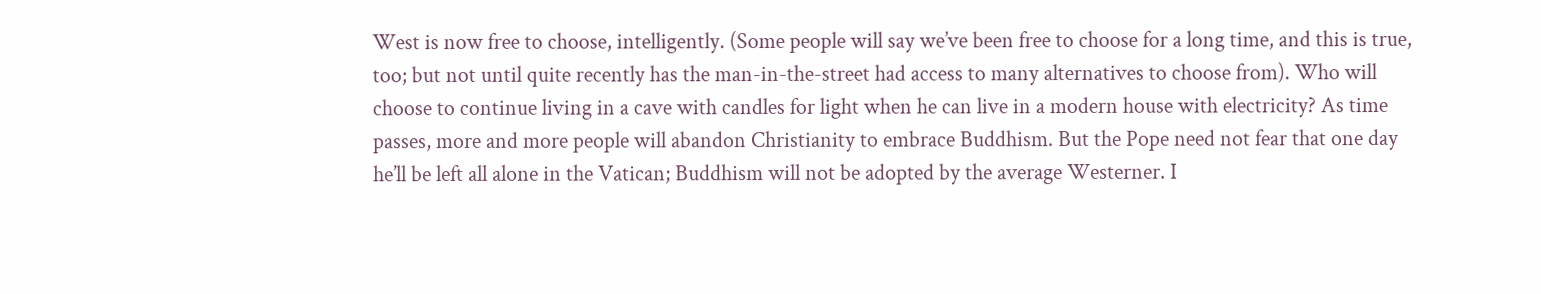West is now free to choose, intelligently. (Some people will say we’ve been free to choose for a long time, and this is true, too; but not until quite recently has the man-in-the-street had access to many alternatives to choose from). Who will choose to continue living in a cave with candles for light when he can live in a modern house with electricity? As time passes, more and more people will abandon Christianity to embrace Buddhism. But the Pope need not fear that one day he’ll be left all alone in the Vatican; Buddhism will not be adopted by the average Westerner. I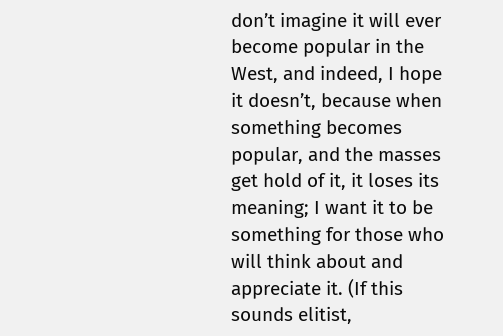don’t imagine it will ever become popular in the West, and indeed, I hope it doesn’t, because when something becomes popular, and the masses get hold of it, it loses its meaning; I want it to be something for those who will think about and appreciate it. (If this sounds elitist,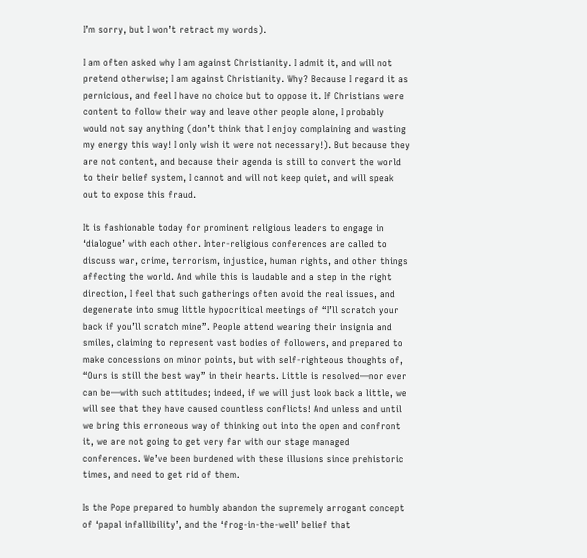I’m sorry, but I won’t retract my words).

I am often asked why I am against Christianity. I admit it, and will not pretend otherwise; I am against Christianity. Why? Because I regard it as pernicious, and feel I have no choice but to oppose it. If Christians were content to follow their way and leave other people alone, I probably would not say anything (don’t think that I enjoy complaining and wasting my energy this way! I only wish it were not necessary!). But because they are not content, and because their agenda is still to convert the world to their belief system, I cannot and will not keep quiet, and will speak out to expose this fraud.

It is fashionable today for prominent religious leaders to engage in ‘dialogue’ with each other. Inter-religious conferences are called to discuss war, crime, terrorism, injustice, human rights, and other things affecting the world. And while this is laudable and a step in the right direction, I feel that such gatherings often avoid the real issues, and degenerate into smug little hypocritical meetings of “I’ll scratch your back if you’ll scratch mine”. People attend wearing their insignia and smiles, claiming to represent vast bodies of followers, and prepared to make concessions on minor points, but with self-righteous thoughts of, “Ours is still the best way” in their hearts. Little is resolved—nor ever can be—with such attitudes; indeed, if we will just look back a little, we will see that they have caused countless conflicts! And unless and until we bring this erroneous way of thinking out into the open and confront it, we are not going to get very far with our stage managed conferences. We’ve been burdened with these illusions since prehistoric times, and need to get rid of them.

Is the Pope prepared to humbly abandon the supremely arrogant concept of ‘papal infallibility’, and the ‘frog-in-the-well’ belief that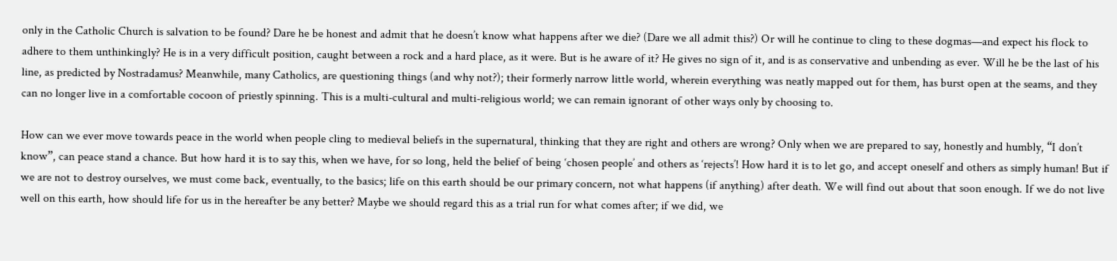only in the Catholic Church is salvation to be found? Dare he be honest and admit that he doesn’t know what happens after we die? (Dare we all admit this?) Or will he continue to cling to these dogmas—and expect his flock to adhere to them unthinkingly? He is in a very difficult position, caught between a rock and a hard place, as it were. But is he aware of it? He gives no sign of it, and is as conservative and unbending as ever. Will he be the last of his line, as predicted by Nostradamus? Meanwhile, many Catholics, are questioning things (and why not?); their formerly narrow little world, wherein everything was neatly mapped out for them, has burst open at the seams, and they can no longer live in a comfortable cocoon of priestly spinning. This is a multi-cultural and multi-religious world; we can remain ignorant of other ways only by choosing to.

How can we ever move towards peace in the world when people cling to medieval beliefs in the supernatural, thinking that they are right and others are wrong? Only when we are prepared to say, honestly and humbly, “I don’t know”, can peace stand a chance. But how hard it is to say this, when we have, for so long, held the belief of being ‘chosen people’ and others as ‘rejects’! How hard it is to let go, and accept oneself and others as simply human! But if we are not to destroy ourselves, we must come back, eventually, to the basics; life on this earth should be our primary concern, not what happens (if anything) after death. We will find out about that soon enough. If we do not live well on this earth, how should life for us in the hereafter be any better? Maybe we should regard this as a trial run for what comes after; if we did, we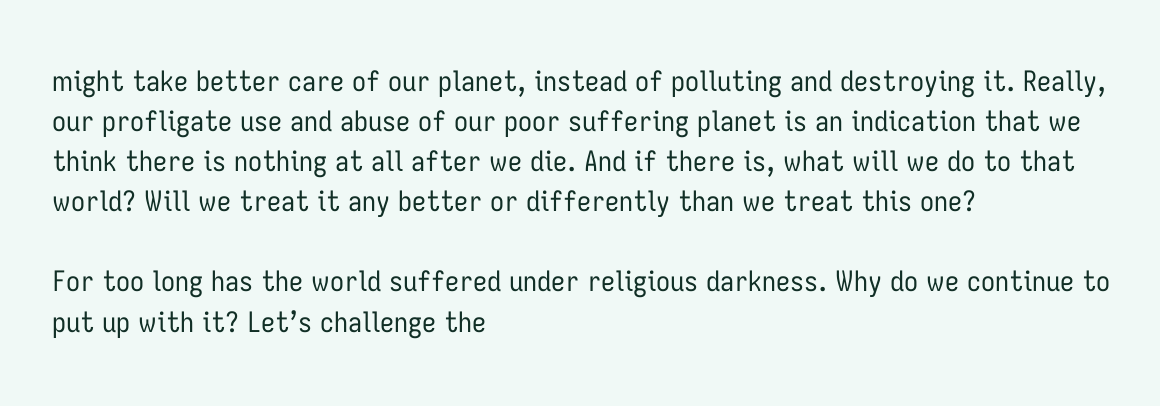might take better care of our planet, instead of polluting and destroying it. Really, our profligate use and abuse of our poor suffering planet is an indication that we think there is nothing at all after we die. And if there is, what will we do to that world? Will we treat it any better or differently than we treat this one?

For too long has the world suffered under religious darkness. Why do we continue to put up with it? Let’s challenge the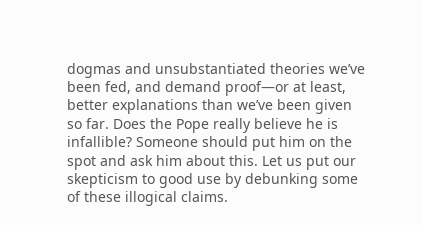dogmas and unsubstantiated theories we’ve been fed, and demand proof—or at least, better explanations than we’ve been given so far. Does the Pope really believe he is infallible? Someone should put him on the spot and ask him about this. Let us put our skepticism to good use by debunking some of these illogical claims.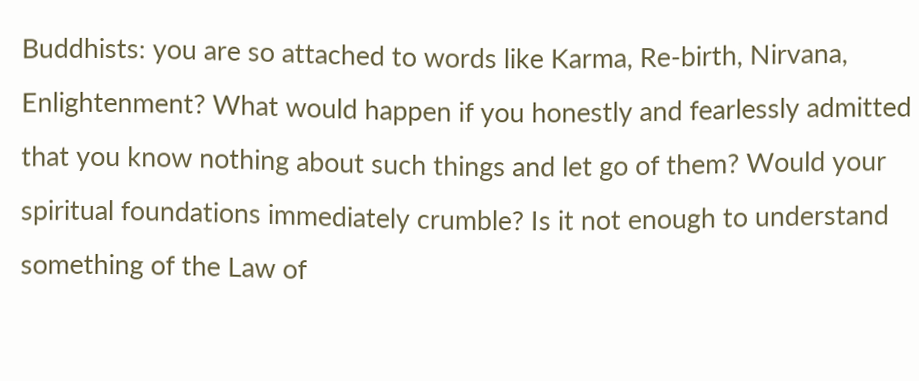Buddhists: you are so attached to words like Karma, Re-birth, Nirvana, Enlightenment? What would happen if you honestly and fearlessly admitted that you know nothing about such things and let go of them? Would your spiritual foundations immediately crumble? Is it not enough to understand something of the Law of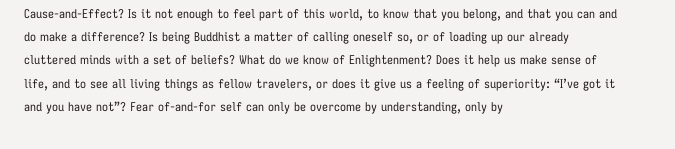Cause-and-Effect? Is it not enough to feel part of this world, to know that you belong, and that you can and do make a difference? Is being Buddhist a matter of calling oneself so, or of loading up our already cluttered minds with a set of beliefs? What do we know of Enlightenment? Does it help us make sense of life, and to see all living things as fellow travelers, or does it give us a feeling of superiority: “I’ve got it and you have not”? Fear of-and-for self can only be overcome by understanding, only by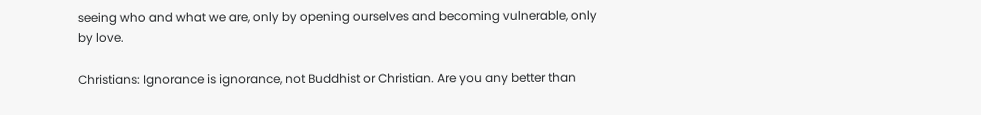seeing who and what we are, only by opening ourselves and becoming vulnerable, only by love.

Christians: Ignorance is ignorance, not Buddhist or Christian. Are you any better than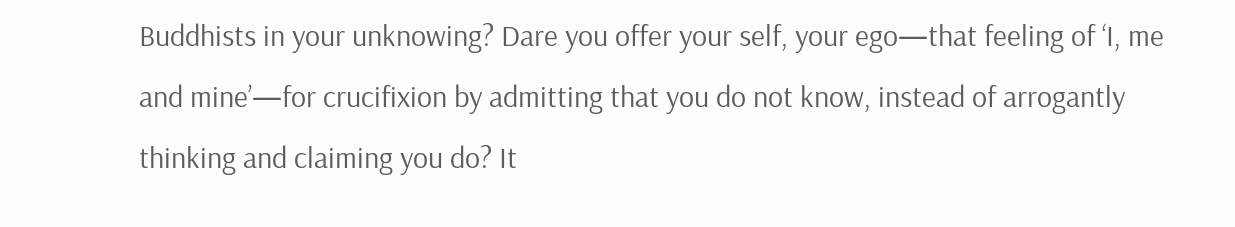Buddhists in your unknowing? Dare you offer your self, your ego—that feeling of ‘I, me and mine’—for crucifixion by admitting that you do not know, instead of arrogantly thinking and claiming you do? It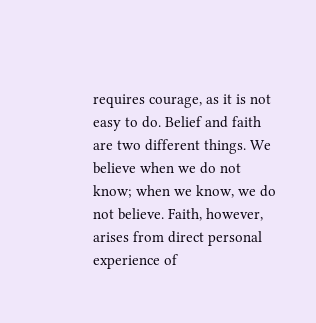requires courage, as it is not easy to do. Belief and faith are two different things. We believe when we do not know; when we know, we do not believe. Faith, however, arises from direct personal experience of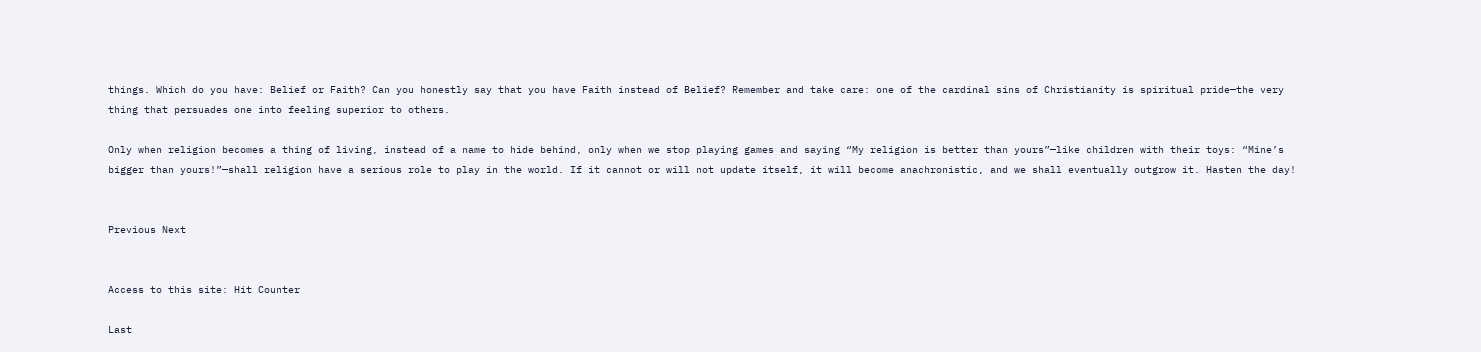things. Which do you have: Belief or Faith? Can you honestly say that you have Faith instead of Belief? Remember and take care: one of the cardinal sins of Christianity is spiritual pride—the very thing that persuades one into feeling superior to others.

Only when religion becomes a thing of living, instead of a name to hide behind, only when we stop playing games and saying “My religion is better than yours”—like children with their toys: “Mine’s bigger than yours!”—shall religion have a serious role to play in the world. If it cannot or will not update itself, it will become anachronistic, and we shall eventually outgrow it. Hasten the day!


Previous Next


Access to this site: Hit Counter

Last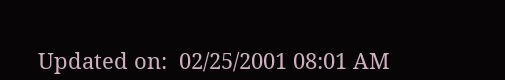Updated on:  02/25/2001 08:01 AM